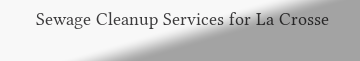Sewage Cleanup Services for La Crosse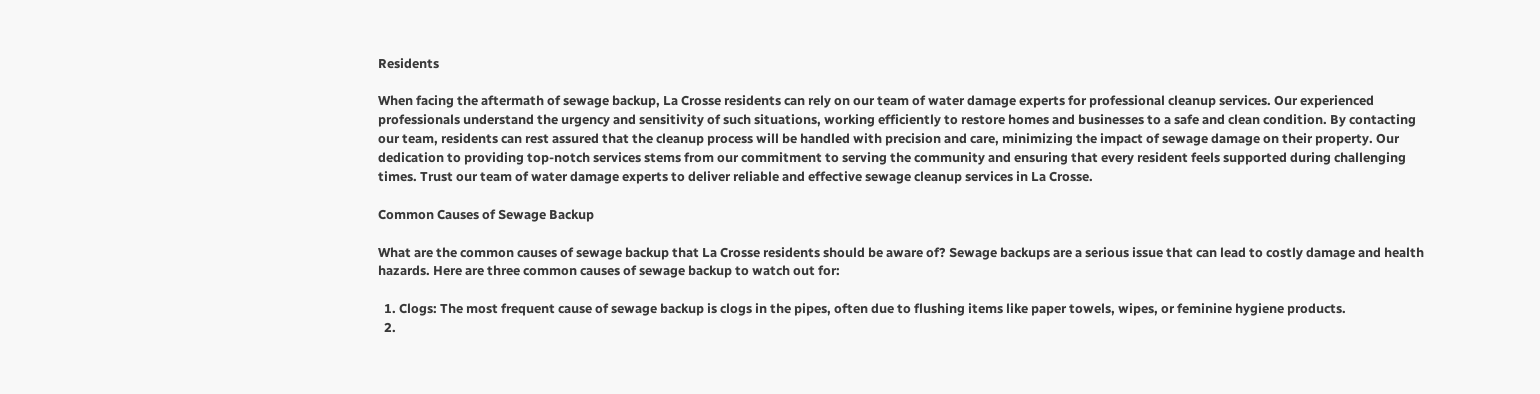Residents

When facing the aftermath of sewage backup, La Crosse residents can rely on our team of water damage experts for professional cleanup services. Our experienced professionals understand the urgency and sensitivity of such situations, working efficiently to restore homes and businesses to a safe and clean condition. By contacting our team, residents can rest assured that the cleanup process will be handled with precision and care, minimizing the impact of sewage damage on their property. Our dedication to providing top-notch services stems from our commitment to serving the community and ensuring that every resident feels supported during challenging times. Trust our team of water damage experts to deliver reliable and effective sewage cleanup services in La Crosse.

Common Causes of Sewage Backup

What are the common causes of sewage backup that La Crosse residents should be aware of? Sewage backups are a serious issue that can lead to costly damage and health hazards. Here are three common causes of sewage backup to watch out for:

  1. Clogs: The most frequent cause of sewage backup is clogs in the pipes, often due to flushing items like paper towels, wipes, or feminine hygiene products.
  2.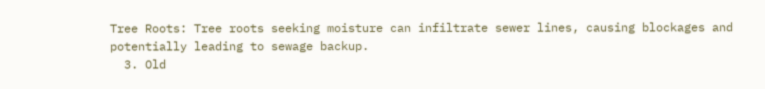Tree Roots: Tree roots seeking moisture can infiltrate sewer lines, causing blockages and potentially leading to sewage backup.
  3. Old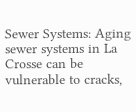Sewer Systems: Aging sewer systems in La Crosse can be vulnerable to cracks,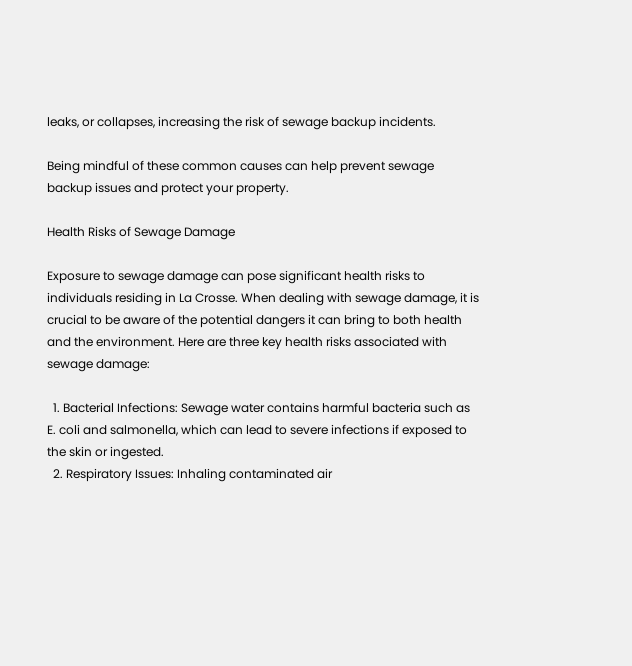leaks, or collapses, increasing the risk of sewage backup incidents.

Being mindful of these common causes can help prevent sewage backup issues and protect your property.

Health Risks of Sewage Damage

Exposure to sewage damage can pose significant health risks to individuals residing in La Crosse. When dealing with sewage damage, it is crucial to be aware of the potential dangers it can bring to both health and the environment. Here are three key health risks associated with sewage damage:

  1. Bacterial Infections: Sewage water contains harmful bacteria such as E. coli and salmonella, which can lead to severe infections if exposed to the skin or ingested.
  2. Respiratory Issues: Inhaling contaminated air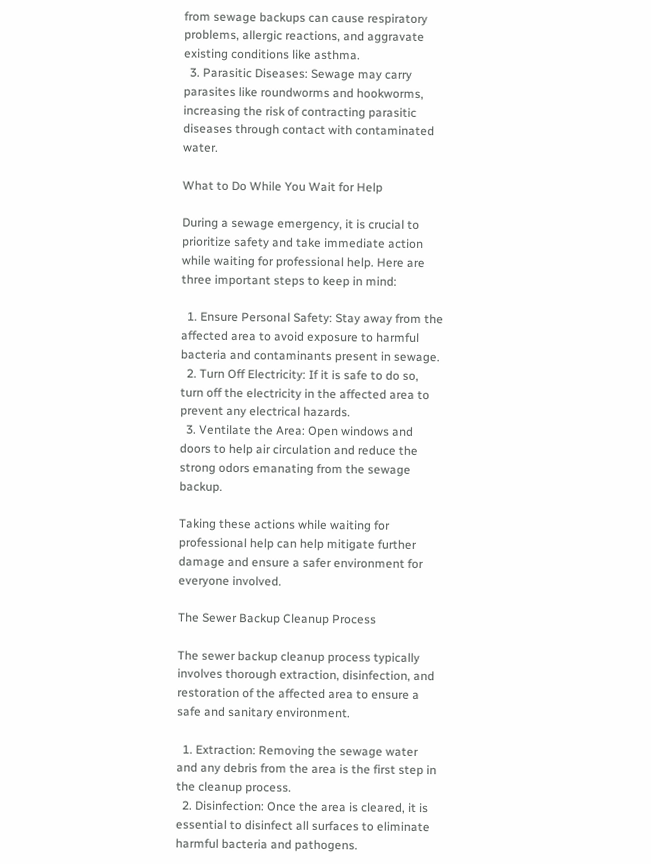from sewage backups can cause respiratory problems, allergic reactions, and aggravate existing conditions like asthma.
  3. Parasitic Diseases: Sewage may carry parasites like roundworms and hookworms, increasing the risk of contracting parasitic diseases through contact with contaminated water.

What to Do While You Wait for Help

During a sewage emergency, it is crucial to prioritize safety and take immediate action while waiting for professional help. Here are three important steps to keep in mind:

  1. Ensure Personal Safety: Stay away from the affected area to avoid exposure to harmful bacteria and contaminants present in sewage.
  2. Turn Off Electricity: If it is safe to do so, turn off the electricity in the affected area to prevent any electrical hazards.
  3. Ventilate the Area: Open windows and doors to help air circulation and reduce the strong odors emanating from the sewage backup.

Taking these actions while waiting for professional help can help mitigate further damage and ensure a safer environment for everyone involved.

The Sewer Backup Cleanup Process

The sewer backup cleanup process typically involves thorough extraction, disinfection, and restoration of the affected area to ensure a safe and sanitary environment.

  1. Extraction: Removing the sewage water and any debris from the area is the first step in the cleanup process.
  2. Disinfection: Once the area is cleared, it is essential to disinfect all surfaces to eliminate harmful bacteria and pathogens.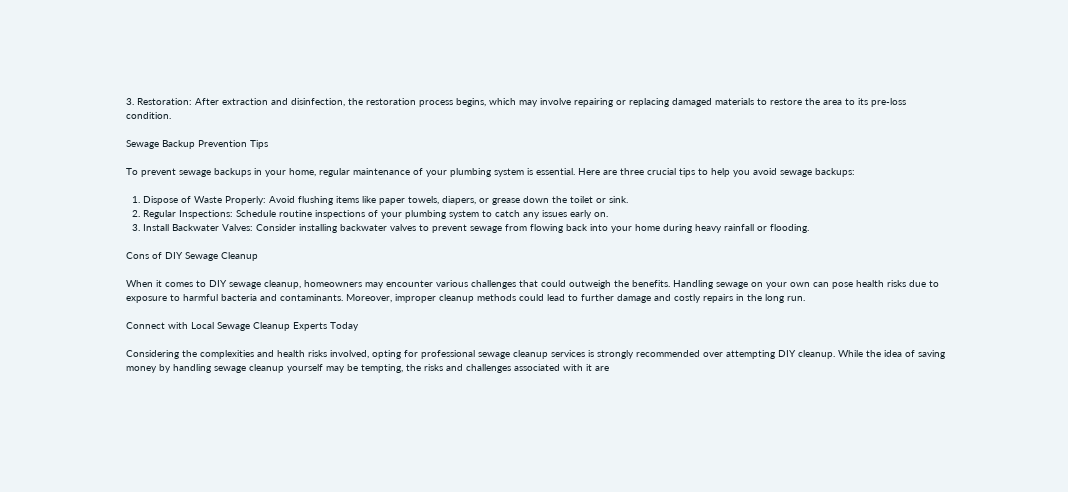3. Restoration: After extraction and disinfection, the restoration process begins, which may involve repairing or replacing damaged materials to restore the area to its pre-loss condition.

Sewage Backup Prevention Tips

To prevent sewage backups in your home, regular maintenance of your plumbing system is essential. Here are three crucial tips to help you avoid sewage backups:

  1. Dispose of Waste Properly: Avoid flushing items like paper towels, diapers, or grease down the toilet or sink.
  2. Regular Inspections: Schedule routine inspections of your plumbing system to catch any issues early on.
  3. Install Backwater Valves: Consider installing backwater valves to prevent sewage from flowing back into your home during heavy rainfall or flooding.

Cons of DIY Sewage Cleanup

When it comes to DIY sewage cleanup, homeowners may encounter various challenges that could outweigh the benefits. Handling sewage on your own can pose health risks due to exposure to harmful bacteria and contaminants. Moreover, improper cleanup methods could lead to further damage and costly repairs in the long run.

Connect with Local Sewage Cleanup Experts Today

Considering the complexities and health risks involved, opting for professional sewage cleanup services is strongly recommended over attempting DIY cleanup. While the idea of saving money by handling sewage cleanup yourself may be tempting, the risks and challenges associated with it are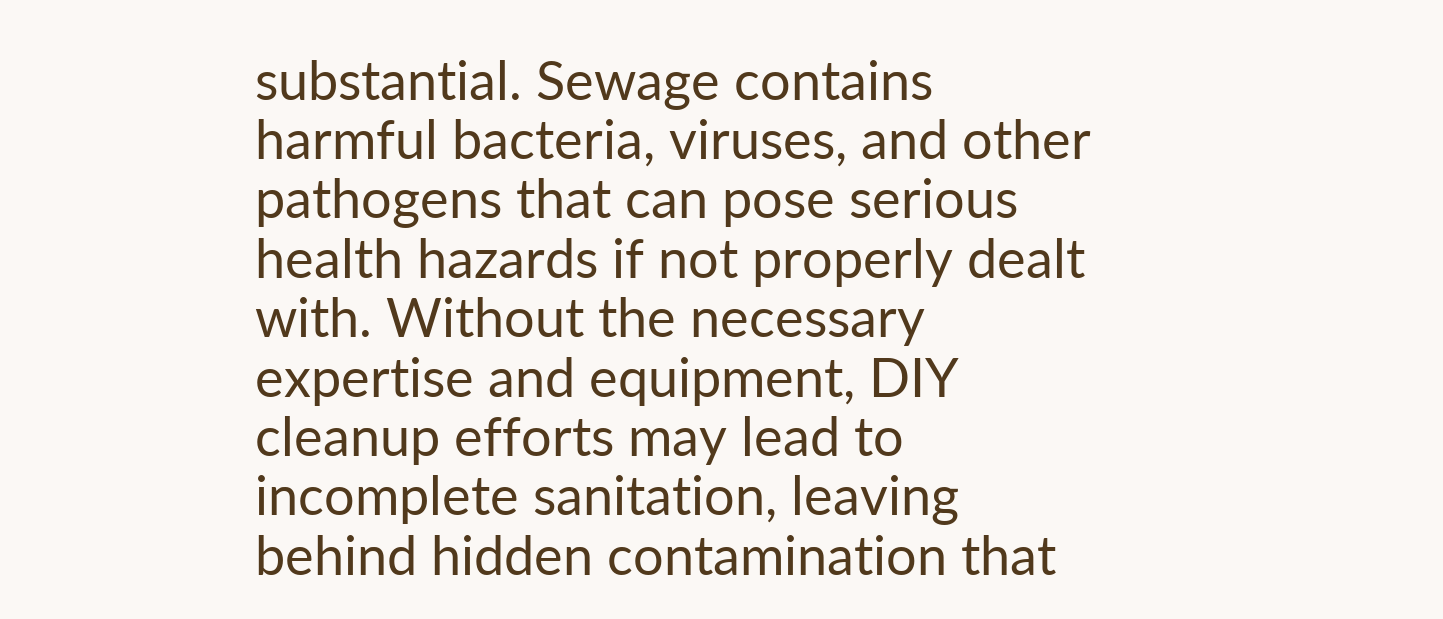substantial. Sewage contains harmful bacteria, viruses, and other pathogens that can pose serious health hazards if not properly dealt with. Without the necessary expertise and equipment, DIY cleanup efforts may lead to incomplete sanitation, leaving behind hidden contamination that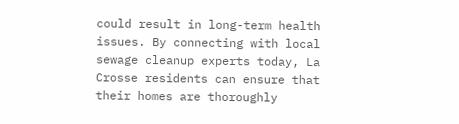could result in long-term health issues. By connecting with local sewage cleanup experts today, La Crosse residents can ensure that their homes are thoroughly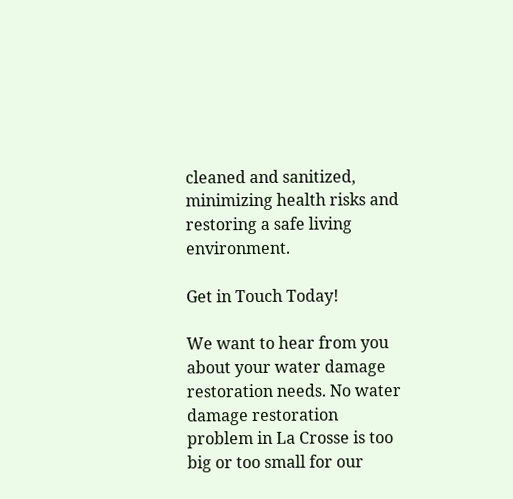cleaned and sanitized, minimizing health risks and restoring a safe living environment.

Get in Touch Today!

We want to hear from you about your water damage restoration needs. No water damage restoration problem in La Crosse is too big or too small for our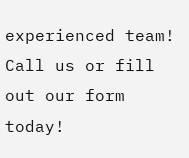experienced team! Call us or fill out our form today!